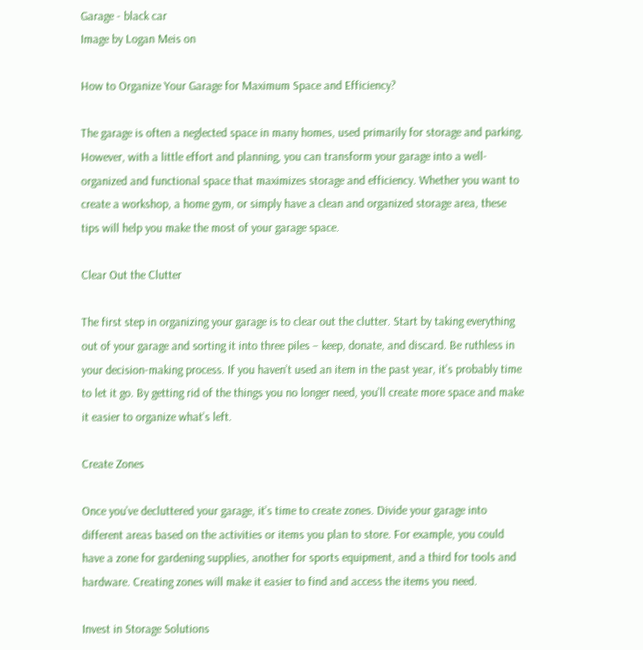Garage - black car
Image by Logan Meis on

How to Organize Your Garage for Maximum Space and Efficiency?

The garage is often a neglected space in many homes, used primarily for storage and parking. However, with a little effort and planning, you can transform your garage into a well-organized and functional space that maximizes storage and efficiency. Whether you want to create a workshop, a home gym, or simply have a clean and organized storage area, these tips will help you make the most of your garage space.

Clear Out the Clutter

The first step in organizing your garage is to clear out the clutter. Start by taking everything out of your garage and sorting it into three piles – keep, donate, and discard. Be ruthless in your decision-making process. If you haven’t used an item in the past year, it’s probably time to let it go. By getting rid of the things you no longer need, you’ll create more space and make it easier to organize what’s left.

Create Zones

Once you’ve decluttered your garage, it’s time to create zones. Divide your garage into different areas based on the activities or items you plan to store. For example, you could have a zone for gardening supplies, another for sports equipment, and a third for tools and hardware. Creating zones will make it easier to find and access the items you need.

Invest in Storage Solutions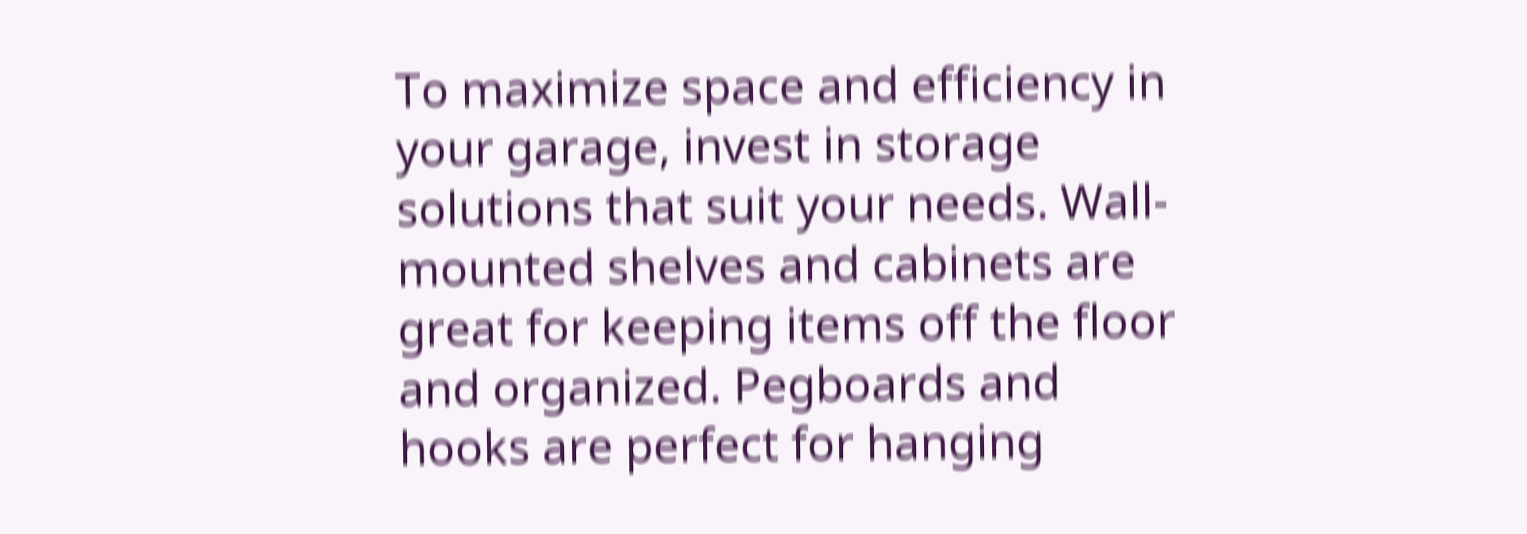To maximize space and efficiency in your garage, invest in storage solutions that suit your needs. Wall-mounted shelves and cabinets are great for keeping items off the floor and organized. Pegboards and hooks are perfect for hanging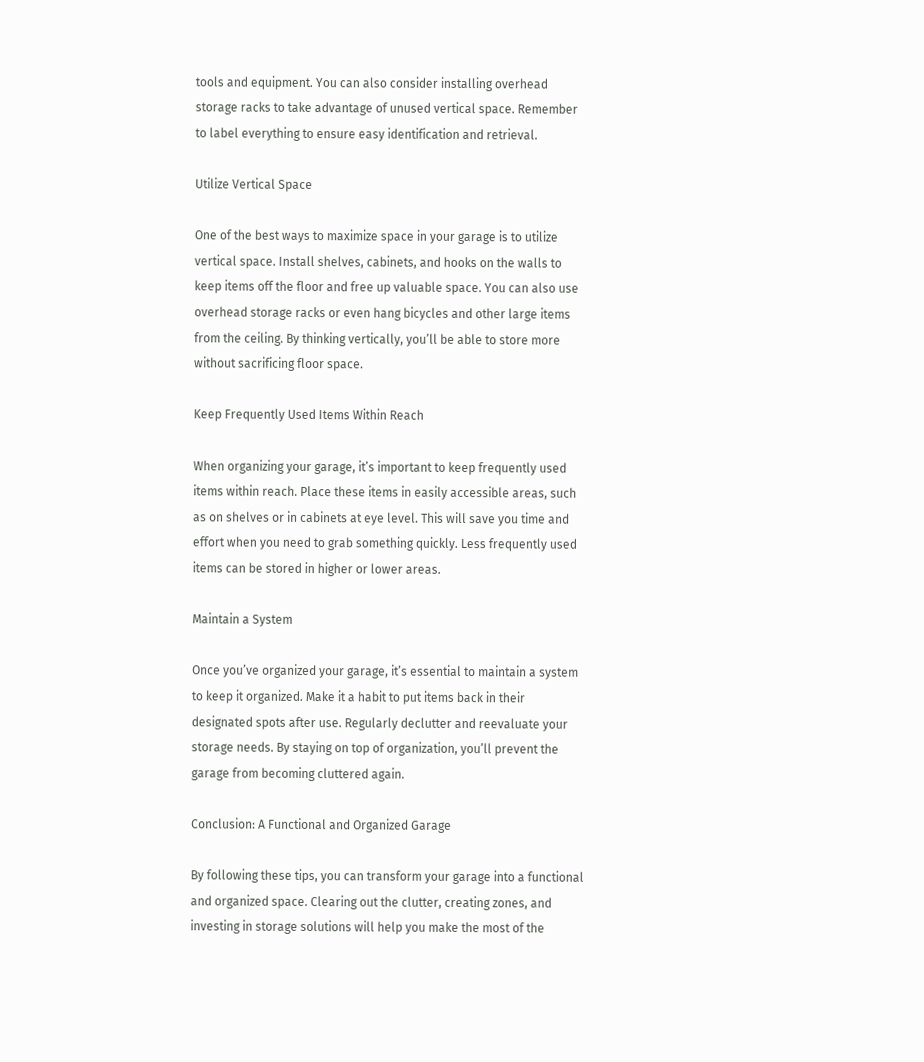tools and equipment. You can also consider installing overhead storage racks to take advantage of unused vertical space. Remember to label everything to ensure easy identification and retrieval.

Utilize Vertical Space

One of the best ways to maximize space in your garage is to utilize vertical space. Install shelves, cabinets, and hooks on the walls to keep items off the floor and free up valuable space. You can also use overhead storage racks or even hang bicycles and other large items from the ceiling. By thinking vertically, you’ll be able to store more without sacrificing floor space.

Keep Frequently Used Items Within Reach

When organizing your garage, it’s important to keep frequently used items within reach. Place these items in easily accessible areas, such as on shelves or in cabinets at eye level. This will save you time and effort when you need to grab something quickly. Less frequently used items can be stored in higher or lower areas.

Maintain a System

Once you’ve organized your garage, it’s essential to maintain a system to keep it organized. Make it a habit to put items back in their designated spots after use. Regularly declutter and reevaluate your storage needs. By staying on top of organization, you’ll prevent the garage from becoming cluttered again.

Conclusion: A Functional and Organized Garage

By following these tips, you can transform your garage into a functional and organized space. Clearing out the clutter, creating zones, and investing in storage solutions will help you make the most of the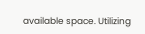available space. Utilizing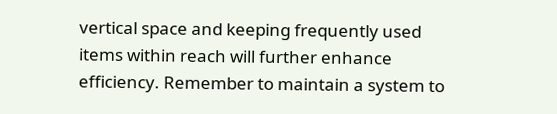vertical space and keeping frequently used items within reach will further enhance efficiency. Remember to maintain a system to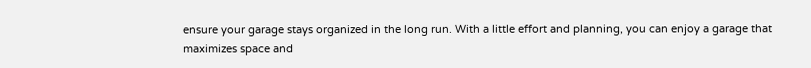ensure your garage stays organized in the long run. With a little effort and planning, you can enjoy a garage that maximizes space and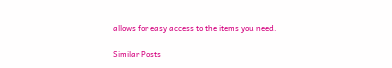allows for easy access to the items you need.

Similar Posts